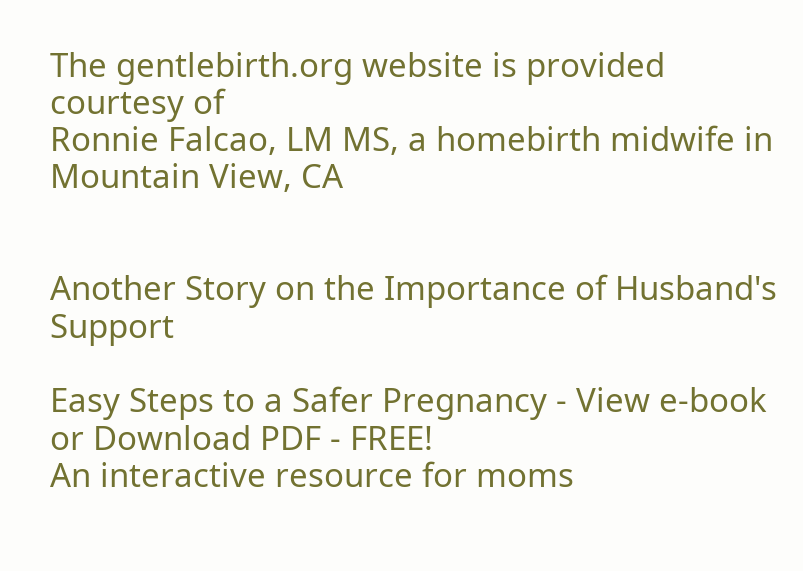The gentlebirth.org website is provided courtesy of
Ronnie Falcao, LM MS, a homebirth midwife in Mountain View, CA


Another Story on the Importance of Husband's Support

Easy Steps to a Safer Pregnancy - View e-book or Download PDF - FREE!
An interactive resource for moms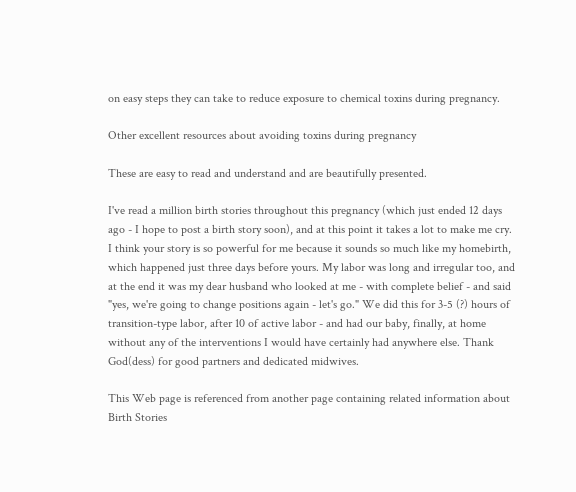on easy steps they can take to reduce exposure to chemical toxins during pregnancy.

Other excellent resources about avoiding toxins during pregnancy

These are easy to read and understand and are beautifully presented.

I've read a million birth stories throughout this pregnancy (which just ended 12 days ago - I hope to post a birth story soon), and at this point it takes a lot to make me cry. I think your story is so powerful for me because it sounds so much like my homebirth, which happened just three days before yours. My labor was long and irregular too, and at the end it was my dear husband who looked at me - with complete belief - and said "yes, we're going to change positions again - let's go." We did this for 3-5 (?) hours of transition-type labor, after 10 of active labor - and had our baby, finally, at home without any of the interventions I would have certainly had anywhere else. Thank God(dess) for good partners and dedicated midwives.

This Web page is referenced from another page containing related information about Birth Stories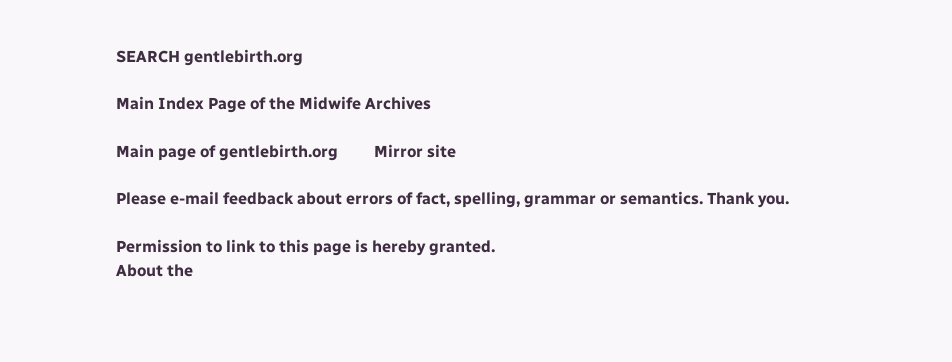SEARCH gentlebirth.org

Main Index Page of the Midwife Archives

Main page of gentlebirth.org         Mirror site

Please e-mail feedback about errors of fact, spelling, grammar or semantics. Thank you.

Permission to link to this page is hereby granted.
About the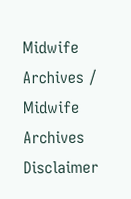Midwife Archives / Midwife Archives Disclaimer